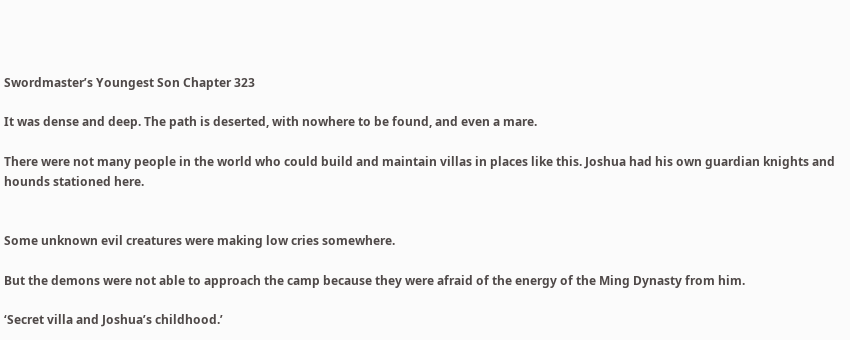Swordmaster’s Youngest Son Chapter 323

It was dense and deep. The path is deserted, with nowhere to be found, and even a mare.

There were not many people in the world who could build and maintain villas in places like this. Joshua had his own guardian knights and hounds stationed here.


Some unknown evil creatures were making low cries somewhere.

But the demons were not able to approach the camp because they were afraid of the energy of the Ming Dynasty from him.

‘Secret villa and Joshua’s childhood.’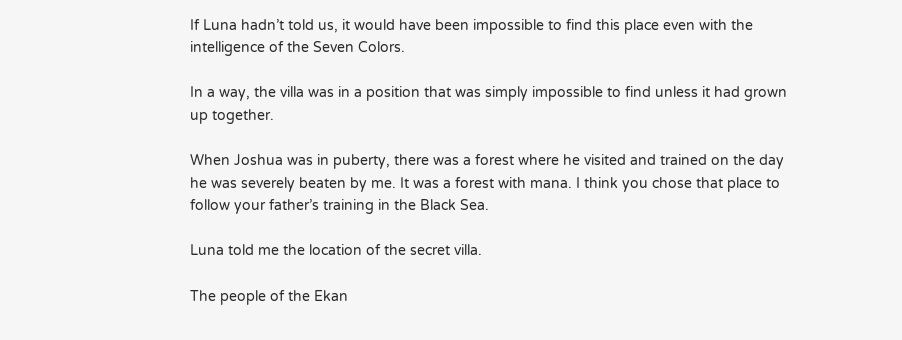If Luna hadn’t told us, it would have been impossible to find this place even with the intelligence of the Seven Colors.

In a way, the villa was in a position that was simply impossible to find unless it had grown up together.

When Joshua was in puberty, there was a forest where he visited and trained on the day he was severely beaten by me. It was a forest with mana. I think you chose that place to follow your father’s training in the Black Sea.

Luna told me the location of the secret villa.

The people of the Ekan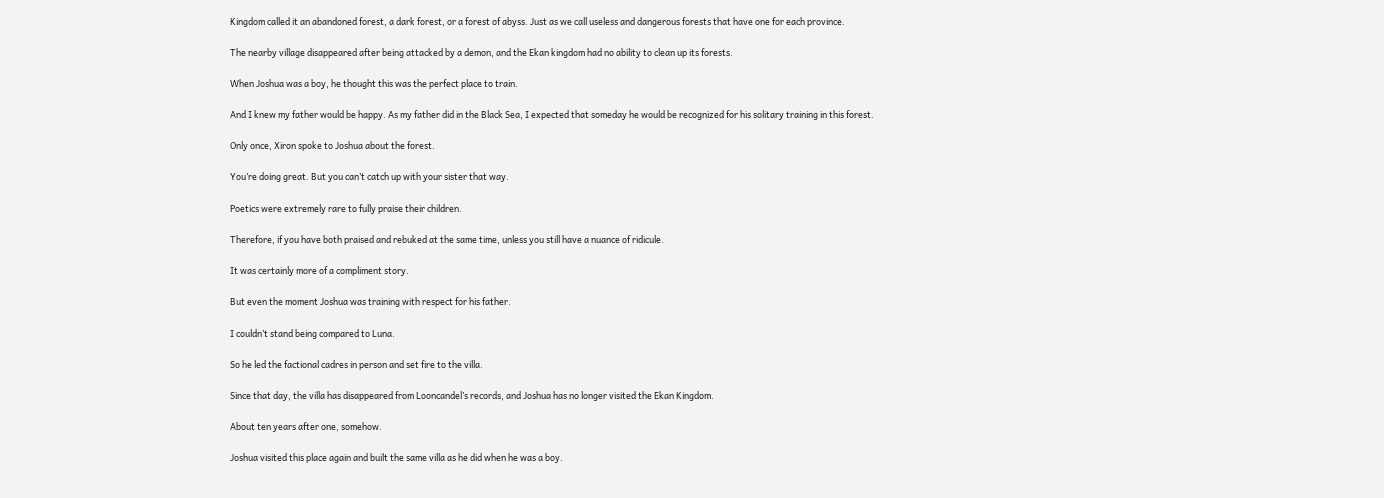Kingdom called it an abandoned forest, a dark forest, or a forest of abyss. Just as we call useless and dangerous forests that have one for each province.

The nearby village disappeared after being attacked by a demon, and the Ekan kingdom had no ability to clean up its forests.

When Joshua was a boy, he thought this was the perfect place to train.

And I knew my father would be happy. As my father did in the Black Sea, I expected that someday he would be recognized for his solitary training in this forest.

Only once, Xiron spoke to Joshua about the forest.

You’re doing great. But you can’t catch up with your sister that way.

Poetics were extremely rare to fully praise their children.

Therefore, if you have both praised and rebuked at the same time, unless you still have a nuance of ridicule.

It was certainly more of a compliment story.

But even the moment Joshua was training with respect for his father.

I couldn’t stand being compared to Luna.

So he led the factional cadres in person and set fire to the villa.

Since that day, the villa has disappeared from Looncandel’s records, and Joshua has no longer visited the Ekan Kingdom.

About ten years after one, somehow.

Joshua visited this place again and built the same villa as he did when he was a boy.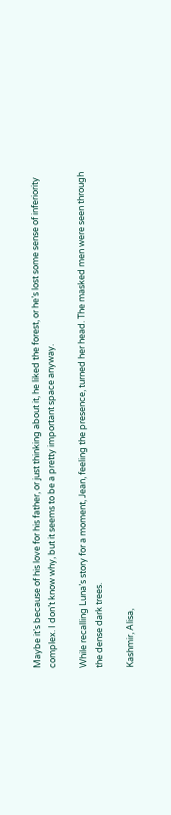Maybe it’s because of his love for his father, or just thinking about it, he liked the forest, or he’s lost some sense of inferiority complex. I don’t know why, but it seems to be a pretty important space anyway.

While recalling Luna’s story for a moment, Jean, feeling the presence, turned her head. The masked men were seen through the dense dark trees.

Kashmir, Alisa,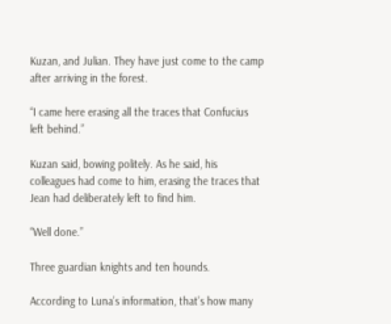Kuzan, and Julian. They have just come to the camp after arriving in the forest.

“I came here erasing all the traces that Confucius left behind.”

Kuzan said, bowing politely. As he said, his colleagues had come to him, erasing the traces that Jean had deliberately left to find him.

“Well done.”

Three guardian knights and ten hounds.

According to Luna’s information, that’s how many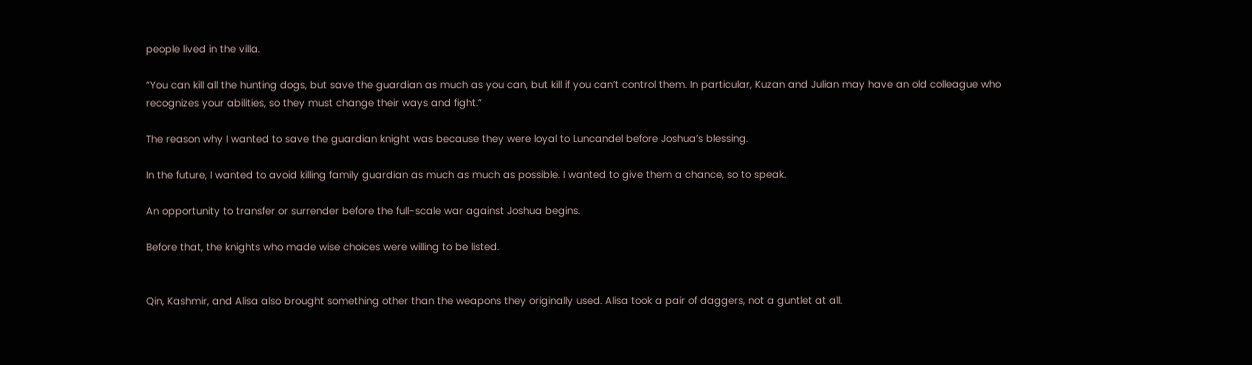people lived in the villa.

“You can kill all the hunting dogs, but save the guardian as much as you can, but kill if you can’t control them. In particular, Kuzan and Julian may have an old colleague who recognizes your abilities, so they must change their ways and fight.”

The reason why I wanted to save the guardian knight was because they were loyal to Luncandel before Joshua’s blessing.

In the future, I wanted to avoid killing family guardian as much as much as possible. I wanted to give them a chance, so to speak.

An opportunity to transfer or surrender before the full-scale war against Joshua begins.

Before that, the knights who made wise choices were willing to be listed.


Qin, Kashmir, and Alisa also brought something other than the weapons they originally used. Alisa took a pair of daggers, not a guntlet at all.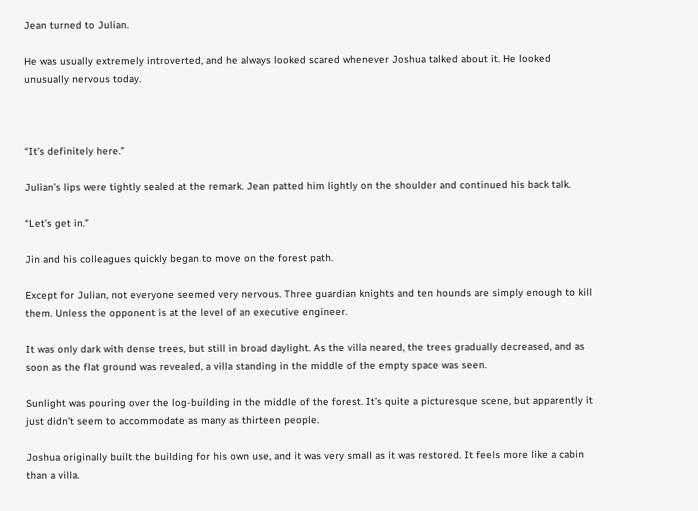Jean turned to Julian.

He was usually extremely introverted, and he always looked scared whenever Joshua talked about it. He looked unusually nervous today.



“It’s definitely here.”

Julian’s lips were tightly sealed at the remark. Jean patted him lightly on the shoulder and continued his back talk.

“Let’s get in.”

Jin and his colleagues quickly began to move on the forest path.

Except for Julian, not everyone seemed very nervous. Three guardian knights and ten hounds are simply enough to kill them. Unless the opponent is at the level of an executive engineer.

It was only dark with dense trees, but still in broad daylight. As the villa neared, the trees gradually decreased, and as soon as the flat ground was revealed, a villa standing in the middle of the empty space was seen.

Sunlight was pouring over the log-building in the middle of the forest. It’s quite a picturesque scene, but apparently it just didn’t seem to accommodate as many as thirteen people.

Joshua originally built the building for his own use, and it was very small as it was restored. It feels more like a cabin than a villa.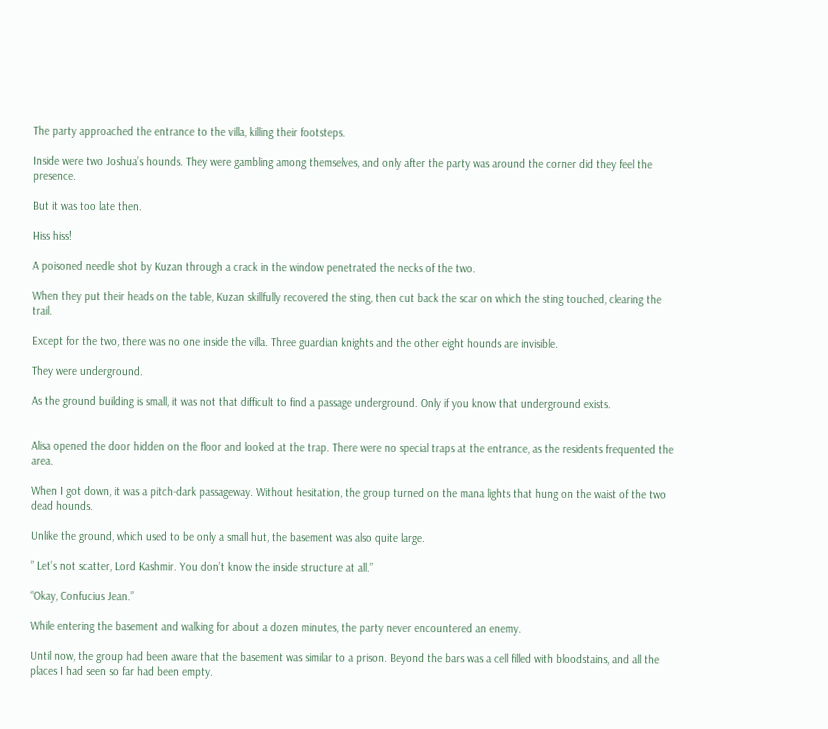The party approached the entrance to the villa, killing their footsteps.

Inside were two Joshua’s hounds. They were gambling among themselves, and only after the party was around the corner did they feel the presence.

But it was too late then.

Hiss hiss!

A poisoned needle shot by Kuzan through a crack in the window penetrated the necks of the two.

When they put their heads on the table, Kuzan skillfully recovered the sting, then cut back the scar on which the sting touched, clearing the trail.

Except for the two, there was no one inside the villa. Three guardian knights and the other eight hounds are invisible.

They were underground.

As the ground building is small, it was not that difficult to find a passage underground. Only if you know that underground exists.


Alisa opened the door hidden on the floor and looked at the trap. There were no special traps at the entrance, as the residents frequented the area.

When I got down, it was a pitch-dark passageway. Without hesitation, the group turned on the mana lights that hung on the waist of the two dead hounds.

Unlike the ground, which used to be only a small hut, the basement was also quite large.

” Let’s not scatter, Lord Kashmir. You don’t know the inside structure at all.”

“Okay, Confucius Jean.”

While entering the basement and walking for about a dozen minutes, the party never encountered an enemy.

Until now, the group had been aware that the basement was similar to a prison. Beyond the bars was a cell filled with bloodstains, and all the places I had seen so far had been empty.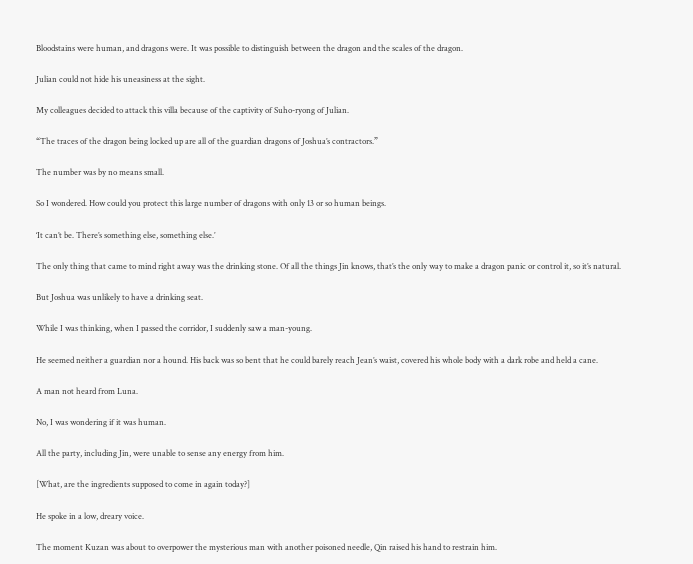Bloodstains were human, and dragons were. It was possible to distinguish between the dragon and the scales of the dragon.

Julian could not hide his uneasiness at the sight.

My colleagues decided to attack this villa because of the captivity of Suho-ryong of Julian.

“The traces of the dragon being locked up are all of the guardian dragons of Joshua’s contractors.”

The number was by no means small.

So I wondered. How could you protect this large number of dragons with only 13 or so human beings.

‘It can’t be. There’s something else, something else.’

The only thing that came to mind right away was the drinking stone. Of all the things Jin knows, that’s the only way to make a dragon panic or control it, so it’s natural.

But Joshua was unlikely to have a drinking seat.

While I was thinking, when I passed the corridor, I suddenly saw a man-young.

He seemed neither a guardian nor a hound. His back was so bent that he could barely reach Jean’s waist, covered his whole body with a dark robe and held a cane.

A man not heard from Luna.

No, I was wondering if it was human.

All the party, including Jin, were unable to sense any energy from him.

[What, are the ingredients supposed to come in again today?]

He spoke in a low, dreary voice.

The moment Kuzan was about to overpower the mysterious man with another poisoned needle, Qin raised his hand to restrain him.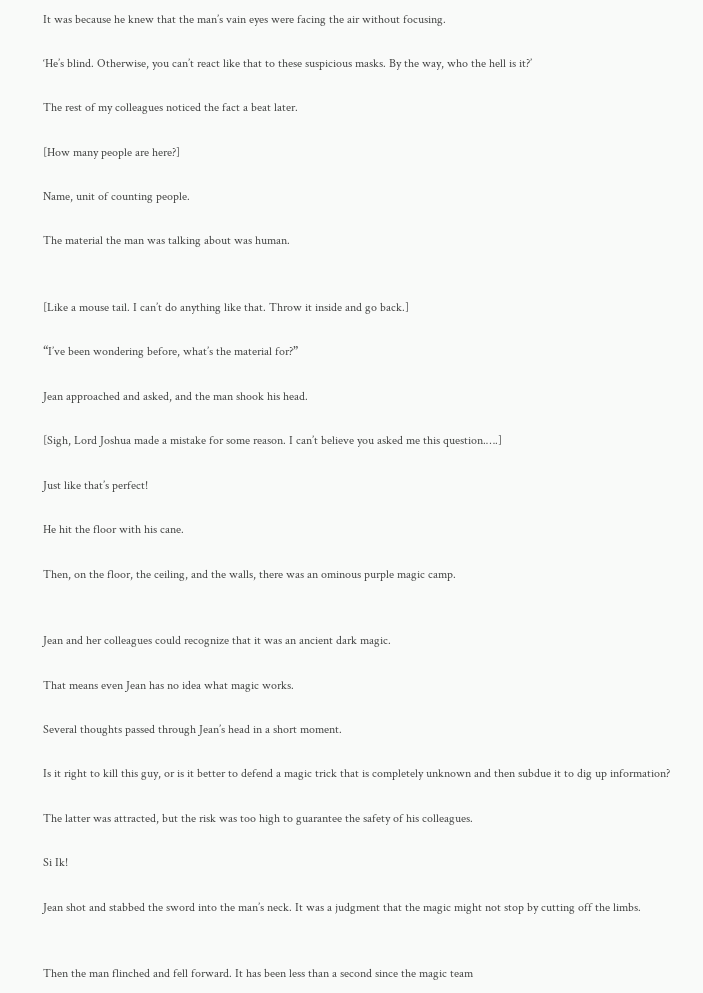It was because he knew that the man’s vain eyes were facing the air without focusing.

‘He’s blind. Otherwise, you can’t react like that to these suspicious masks. By the way, who the hell is it?’

The rest of my colleagues noticed the fact a beat later.

[How many people are here?]

Name, unit of counting people.

The material the man was talking about was human.


[Like a mouse tail. I can’t do anything like that. Throw it inside and go back.]

“I’ve been wondering before, what’s the material for?”

Jean approached and asked, and the man shook his head.

[Sigh, Lord Joshua made a mistake for some reason. I can’t believe you asked me this question.….]

Just like that’s perfect!

He hit the floor with his cane.

Then, on the floor, the ceiling, and the walls, there was an ominous purple magic camp.


Jean and her colleagues could recognize that it was an ancient dark magic.

That means even Jean has no idea what magic works.

Several thoughts passed through Jean’s head in a short moment.

Is it right to kill this guy, or is it better to defend a magic trick that is completely unknown and then subdue it to dig up information?

The latter was attracted, but the risk was too high to guarantee the safety of his colleagues.

Si Ik!

Jean shot and stabbed the sword into the man’s neck. It was a judgment that the magic might not stop by cutting off the limbs.


Then the man flinched and fell forward. It has been less than a second since the magic team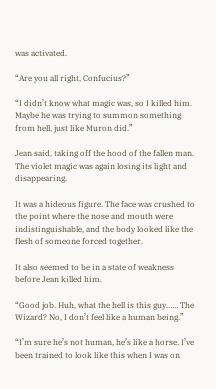was activated.

“Are you all right, Confucius?”

“I didn’t know what magic was, so I killed him. Maybe he was trying to summon something from hell, just like Muron did.”

Jean said, taking off the hood of the fallen man. The violet magic was again losing its light and disappearing.

It was a hideous figure. The face was crushed to the point where the nose and mouth were indistinguishable, and the body looked like the flesh of someone forced together.

It also seemed to be in a state of weakness before Jean killed him.

“Good job. Huh, what the hell is this guy…… The Wizard? No, I don’t feel like a human being.”

“I’m sure he’s not human, he’s like a horse. I’ve been trained to look like this when I was on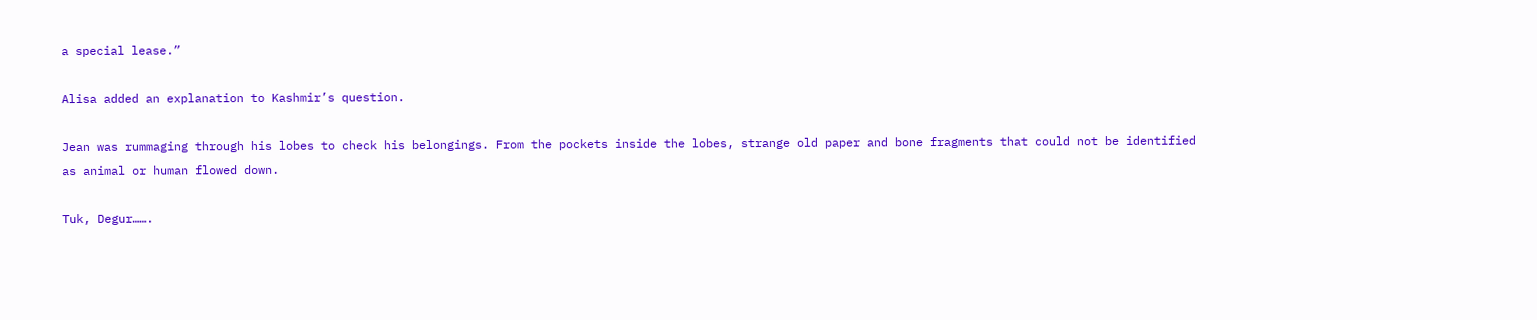a special lease.”

Alisa added an explanation to Kashmir’s question.

Jean was rummaging through his lobes to check his belongings. From the pockets inside the lobes, strange old paper and bone fragments that could not be identified as animal or human flowed down.

Tuk, Degur…….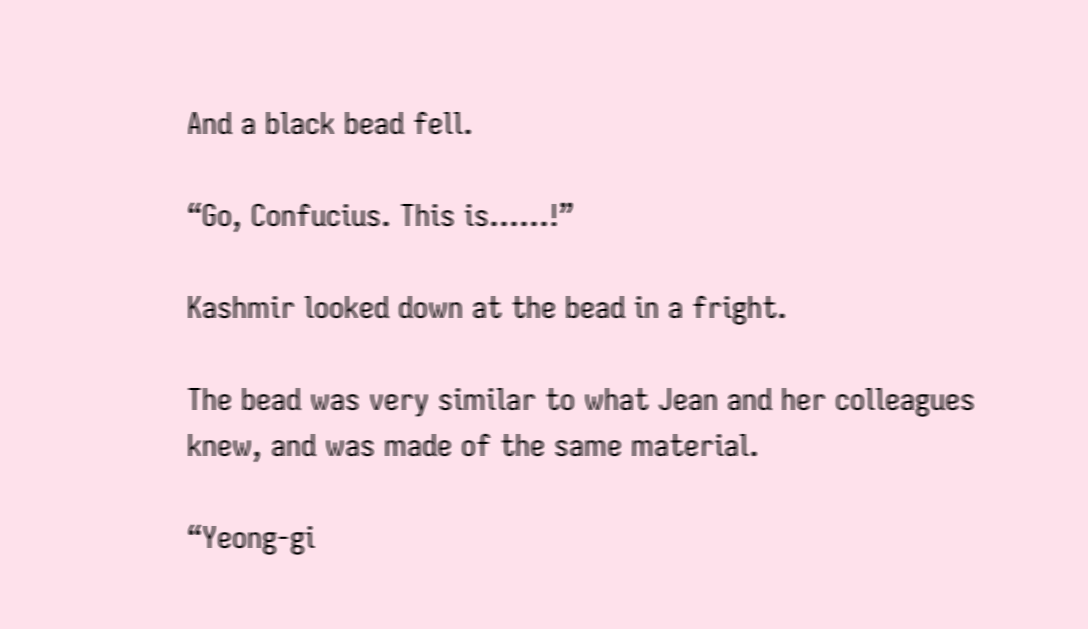And a black bead fell.

“Go, Confucius. This is……!”

Kashmir looked down at the bead in a fright.

The bead was very similar to what Jean and her colleagues knew, and was made of the same material.

“Yeong-gi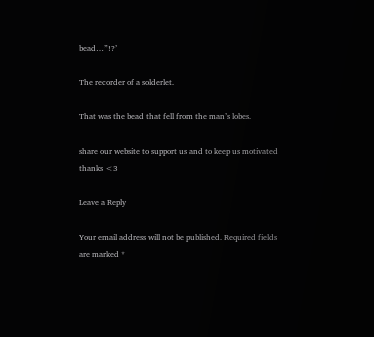bead…”!?’

The recorder of a solderlet.

That was the bead that fell from the man’s lobes.

share our website to support us and to keep us motivated thanks <3

Leave a Reply

Your email address will not be published. Required fields are marked *